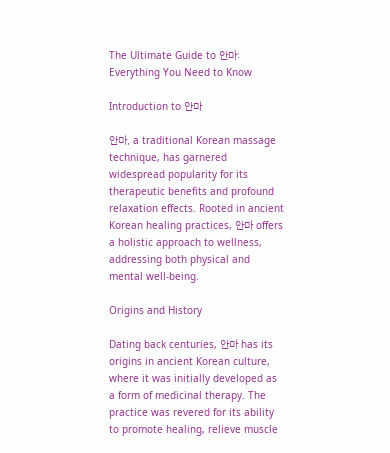The Ultimate Guide to 안마: Everything You Need to Know

Introduction to 안마

안마, a traditional Korean massage technique, has garnered widespread popularity for its therapeutic benefits and profound relaxation effects. Rooted in ancient Korean healing practices, 안마 offers a holistic approach to wellness, addressing both physical and mental well-being.

Origins and History

Dating back centuries, 안마 has its origins in ancient Korean culture, where it was initially developed as a form of medicinal therapy. The practice was revered for its ability to promote healing, relieve muscle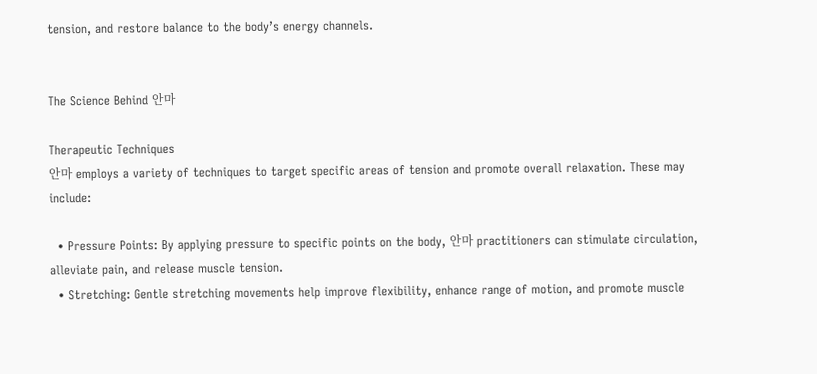tension, and restore balance to the body’s energy channels.


The Science Behind 안마

Therapeutic Techniques
안마 employs a variety of techniques to target specific areas of tension and promote overall relaxation. These may include:

  • Pressure Points: By applying pressure to specific points on the body, 안마 practitioners can stimulate circulation, alleviate pain, and release muscle tension.
  • Stretching: Gentle stretching movements help improve flexibility, enhance range of motion, and promote muscle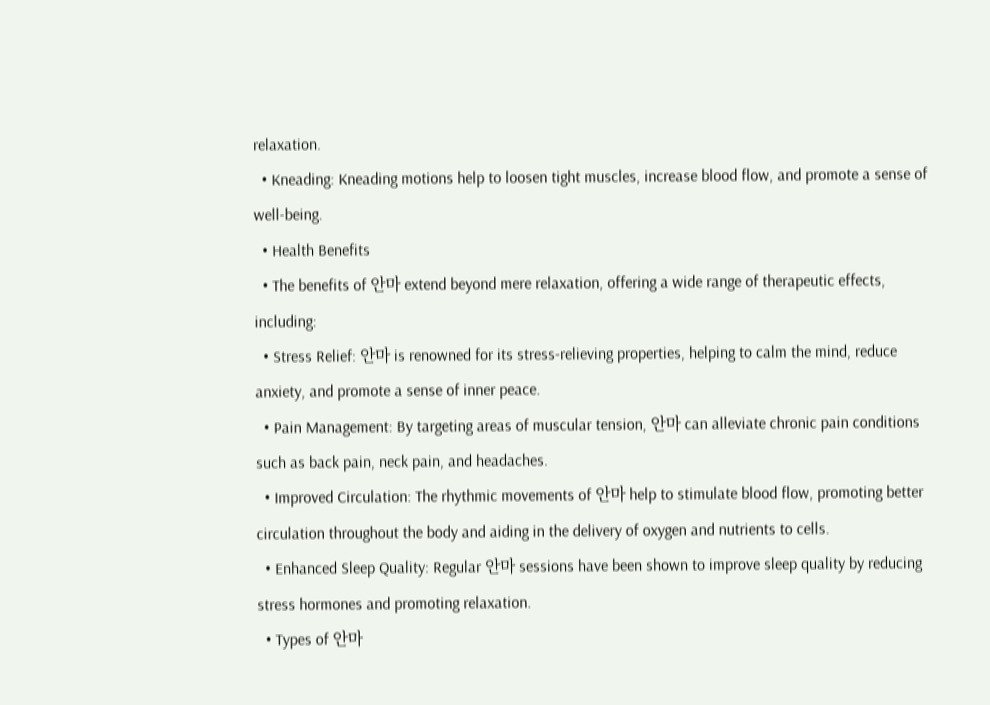relaxation.
  • Kneading: Kneading motions help to loosen tight muscles, increase blood flow, and promote a sense of well-being.
  • Health Benefits
  • The benefits of 안마 extend beyond mere relaxation, offering a wide range of therapeutic effects, including:
  • Stress Relief: 안마 is renowned for its stress-relieving properties, helping to calm the mind, reduce anxiety, and promote a sense of inner peace.
  • Pain Management: By targeting areas of muscular tension, 안마 can alleviate chronic pain conditions such as back pain, neck pain, and headaches.
  • Improved Circulation: The rhythmic movements of 안마 help to stimulate blood flow, promoting better circulation throughout the body and aiding in the delivery of oxygen and nutrients to cells.
  • Enhanced Sleep Quality: Regular 안마 sessions have been shown to improve sleep quality by reducing stress hormones and promoting relaxation.
  • Types of 안마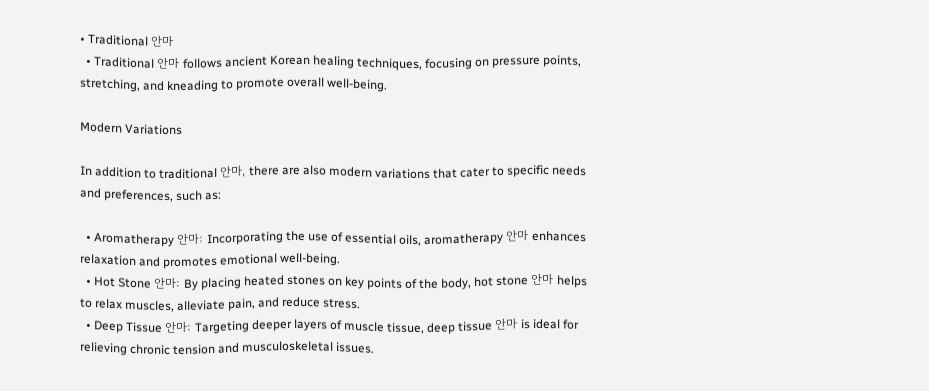• Traditional 안마
  • Traditional 안마 follows ancient Korean healing techniques, focusing on pressure points, stretching, and kneading to promote overall well-being.

Modern Variations

In addition to traditional 안마, there are also modern variations that cater to specific needs and preferences, such as:

  • Aromatherapy 안마: Incorporating the use of essential oils, aromatherapy 안마 enhances relaxation and promotes emotional well-being.
  • Hot Stone 안마: By placing heated stones on key points of the body, hot stone 안마 helps to relax muscles, alleviate pain, and reduce stress.
  • Deep Tissue 안마: Targeting deeper layers of muscle tissue, deep tissue 안마 is ideal for relieving chronic tension and musculoskeletal issues.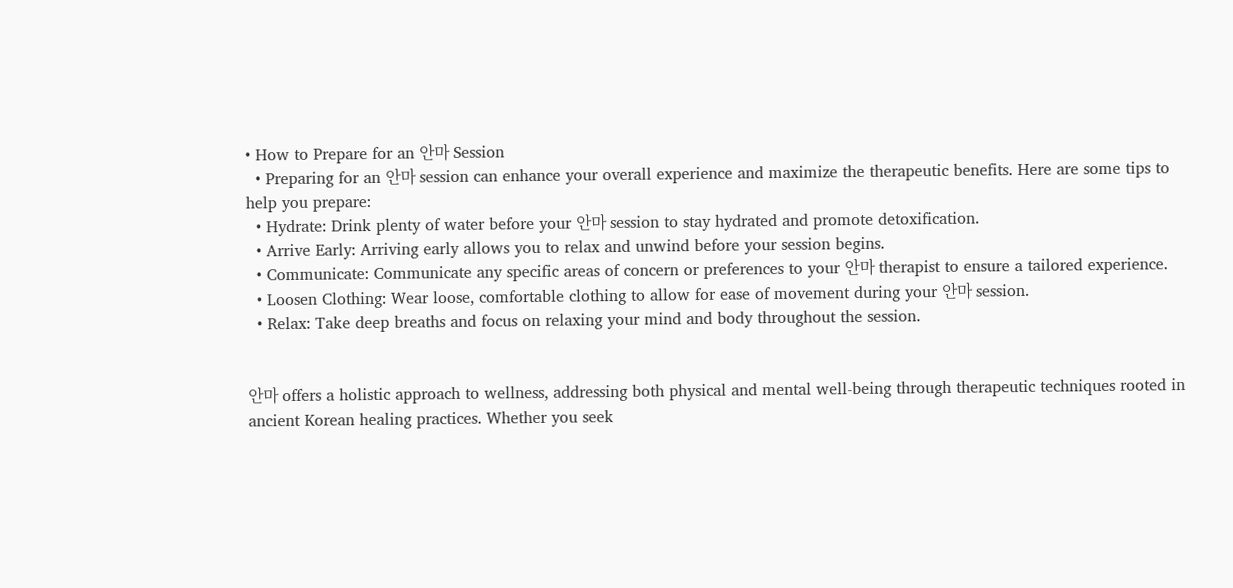• How to Prepare for an 안마 Session
  • Preparing for an 안마 session can enhance your overall experience and maximize the therapeutic benefits. Here are some tips to help you prepare:
  • Hydrate: Drink plenty of water before your 안마 session to stay hydrated and promote detoxification.
  • Arrive Early: Arriving early allows you to relax and unwind before your session begins.
  • Communicate: Communicate any specific areas of concern or preferences to your 안마 therapist to ensure a tailored experience.
  • Loosen Clothing: Wear loose, comfortable clothing to allow for ease of movement during your 안마 session.
  • Relax: Take deep breaths and focus on relaxing your mind and body throughout the session.


안마 offers a holistic approach to wellness, addressing both physical and mental well-being through therapeutic techniques rooted in ancient Korean healing practices. Whether you seek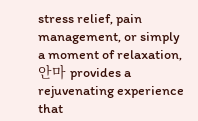stress relief, pain management, or simply a moment of relaxation, 안마 provides a rejuvenating experience that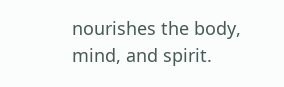nourishes the body, mind, and spirit.